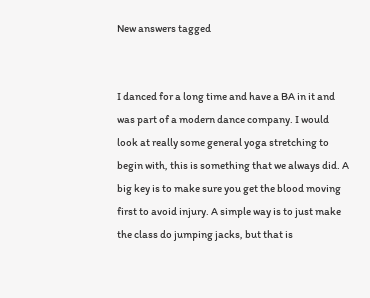New answers tagged


I danced for a long time and have a BA in it and was part of a modern dance company. I would look at really some general yoga stretching to begin with, this is something that we always did. A big key is to make sure you get the blood moving first to avoid injury. A simple way is to just make the class do jumping jacks, but that is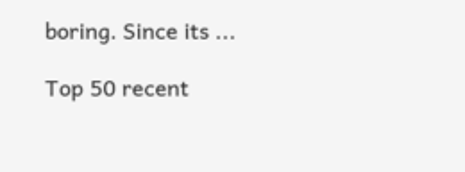boring. Since its ...

Top 50 recent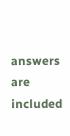answers are included